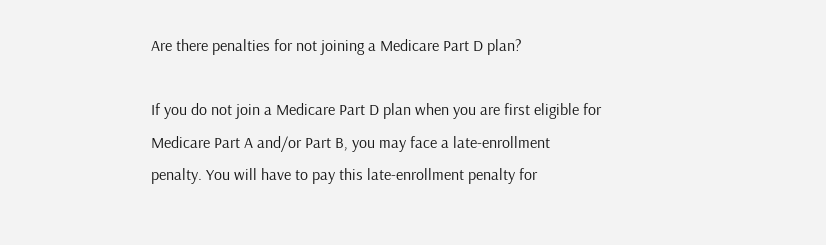Are there penalties for not joining a Medicare Part D plan?

If you do not join a Medicare Part D plan when you are first eligible for Medicare Part A and/or Part B, you may face a late-enrollment penalty. You will have to pay this late-enrollment penalty for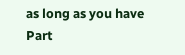as long as you have Part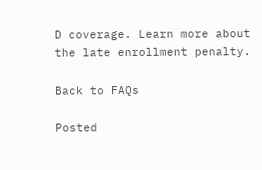D coverage. Learn more about the late enrollment penalty.

Back to FAQs

Posted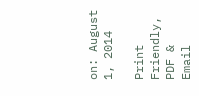on: August 1, 2014

Print Friendly, PDF & Email